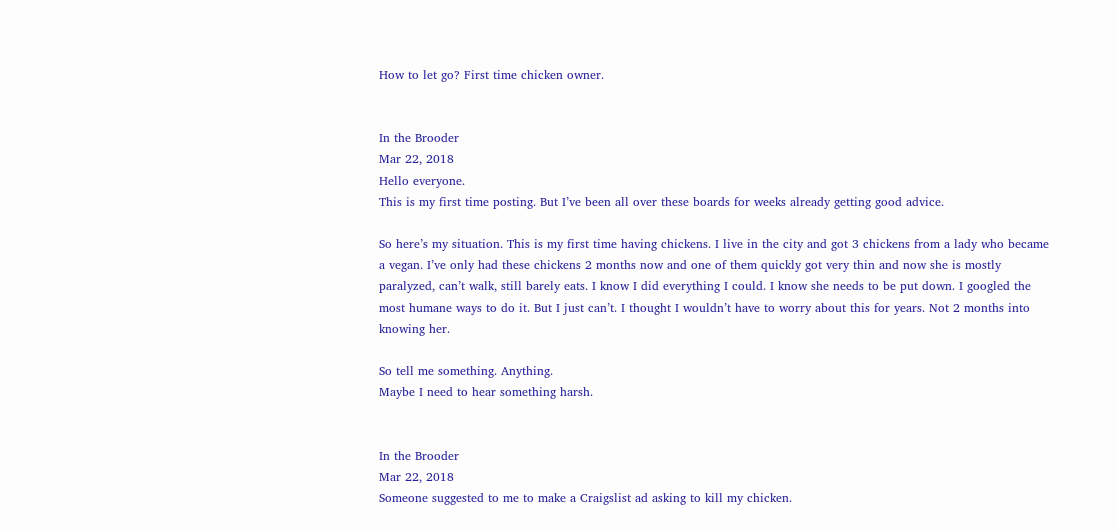How to let go? First time chicken owner.


In the Brooder
Mar 22, 2018
Hello everyone.
This is my first time posting. But I’ve been all over these boards for weeks already getting good advice.

So here’s my situation. This is my first time having chickens. I live in the city and got 3 chickens from a lady who became a vegan. I’ve only had these chickens 2 months now and one of them quickly got very thin and now she is mostly paralyzed, can’t walk, still barely eats. I know I did everything I could. I know she needs to be put down. I googled the most humane ways to do it. But I just can’t. I thought I wouldn’t have to worry about this for years. Not 2 months into knowing her.

So tell me something. Anything.
Maybe I need to hear something harsh.


In the Brooder
Mar 22, 2018
Someone suggested to me to make a Craigslist ad asking to kill my chicken.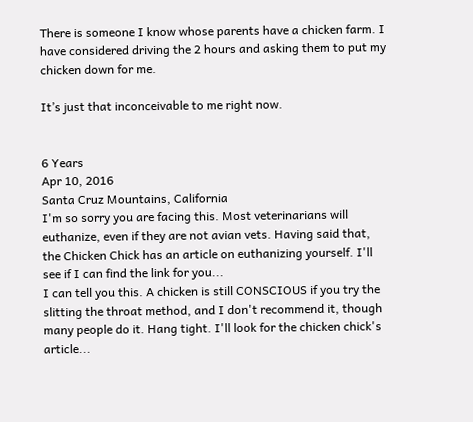There is someone I know whose parents have a chicken farm. I have considered driving the 2 hours and asking them to put my chicken down for me.

It’s just that inconceivable to me right now.


6 Years
Apr 10, 2016
Santa Cruz Mountains, California
I'm so sorry you are facing this. Most veterinarians will euthanize, even if they are not avian vets. Having said that, the Chicken Chick has an article on euthanizing yourself. I'll see if I can find the link for you...
I can tell you this. A chicken is still CONSCIOUS if you try the slitting the throat method, and I don't recommend it, though many people do it. Hang tight. I'll look for the chicken chick's article...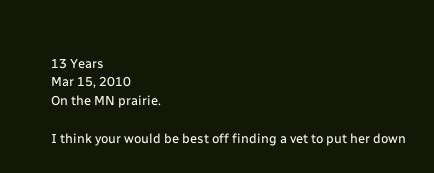13 Years
Mar 15, 2010
On the MN prairie.

I think your would be best off finding a vet to put her down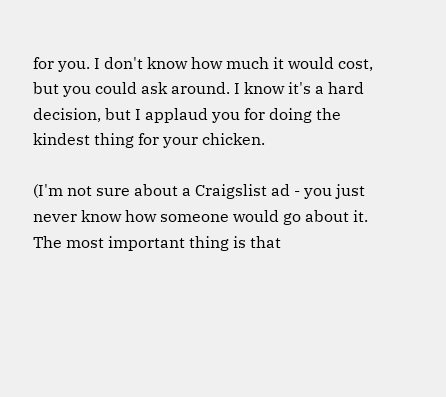for you. I don't know how much it would cost, but you could ask around. I know it's a hard decision, but I applaud you for doing the kindest thing for your chicken.

(I'm not sure about a Craigslist ad - you just never know how someone would go about it. The most important thing is that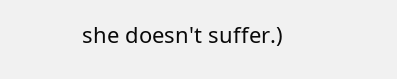she doesn't suffer.)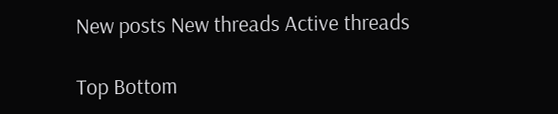New posts New threads Active threads

Top Bottom